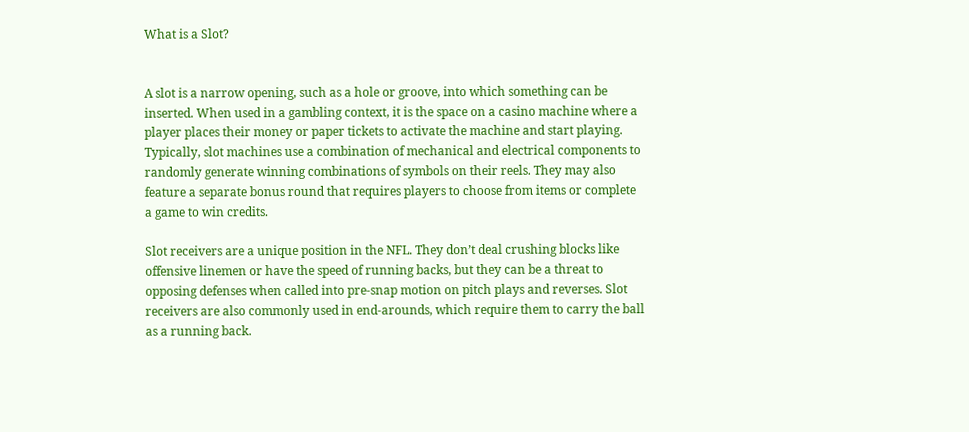What is a Slot?


A slot is a narrow opening, such as a hole or groove, into which something can be inserted. When used in a gambling context, it is the space on a casino machine where a player places their money or paper tickets to activate the machine and start playing. Typically, slot machines use a combination of mechanical and electrical components to randomly generate winning combinations of symbols on their reels. They may also feature a separate bonus round that requires players to choose from items or complete a game to win credits.

Slot receivers are a unique position in the NFL. They don’t deal crushing blocks like offensive linemen or have the speed of running backs, but they can be a threat to opposing defenses when called into pre-snap motion on pitch plays and reverses. Slot receivers are also commonly used in end-arounds, which require them to carry the ball as a running back.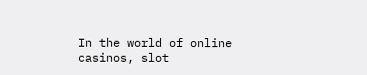In the world of online casinos, slot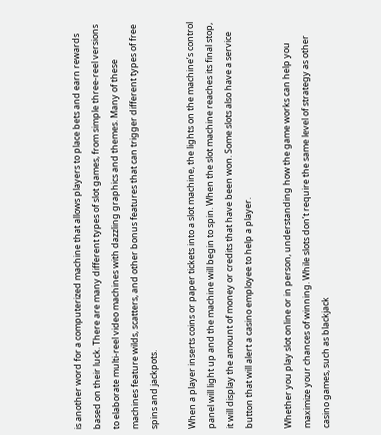is another word for a computerized machine that allows players to place bets and earn rewards based on their luck. There are many different types of slot games, from simple three-reel versions to elaborate multi-reel video machines with dazzling graphics and themes. Many of these machines feature wilds, scatters, and other bonus features that can trigger different types of free spins and jackpots.

When a player inserts coins or paper tickets into a slot machine, the lights on the machine’s control panel will light up and the machine will begin to spin. When the slot machine reaches its final stop, it will display the amount of money or credits that have been won. Some slots also have a service button that will alert a casino employee to help a player.

Whether you play slot online or in person, understanding how the game works can help you maximize your chances of winning. While slots don’t require the same level of strategy as other casino games, such as blackjack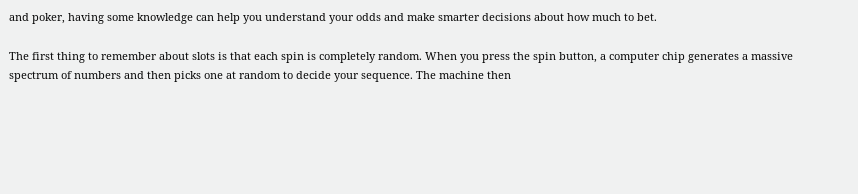and poker, having some knowledge can help you understand your odds and make smarter decisions about how much to bet.

The first thing to remember about slots is that each spin is completely random. When you press the spin button, a computer chip generates a massive spectrum of numbers and then picks one at random to decide your sequence. The machine then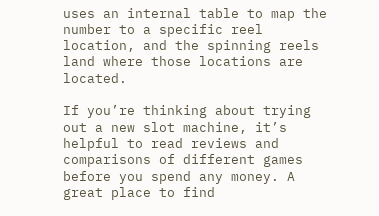uses an internal table to map the number to a specific reel location, and the spinning reels land where those locations are located.

If you’re thinking about trying out a new slot machine, it’s helpful to read reviews and comparisons of different games before you spend any money. A great place to find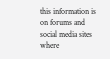this information is on forums and social media sites where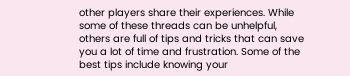other players share their experiences. While some of these threads can be unhelpful, others are full of tips and tricks that can save you a lot of time and frustration. Some of the best tips include knowing your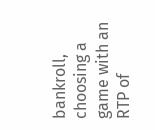bankroll, choosing a game with an RTP of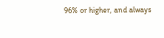96% or higher, and always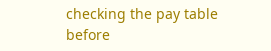checking the pay table before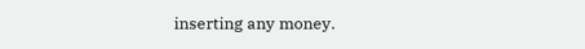inserting any money.